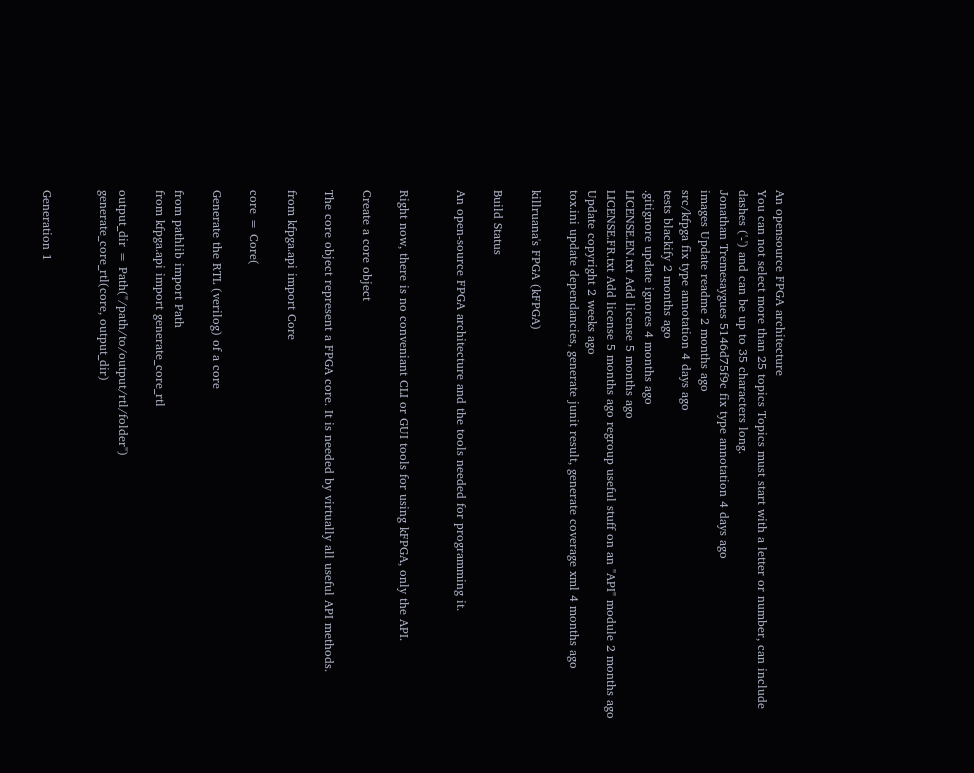An opensource FPGA architecture
You can not select more than 25 topics Topics must start with a letter or number, can include dashes ('-') and can be up to 35 characters long.
Jonathan Tremesaygues 5146d75f9c fix type annotation 4 days ago
images Update readme 2 months ago
src/kfpga fix type annotation 4 days ago
tests blackify 2 months ago
.gitignore update ignores 4 months ago
LICENSE.EN.txt Add license 5 months ago
LICENSE.FR.txt Add license 5 months ago regroup useful stuff on an "API" module 2 months ago Update copyright 2 weeks ago
tox.ini update dependancies, generate junit result, generate coverage xml 4 months ago

killruana's FPGA (kFPGA)

Build Status

An open-source FPGA architecture and the tools needed for programming it.


Right now, there is no conveniant CLI or GUI tools for using kFPGA, only the API.

Create a core object

The core object represent a FPGA core. It is needed by virtually all useful API methods.

from kfpga.api import Core

core = Core(

Generate the RTL (verilog) of a core

from pathlib import Path
from kfpga.api import generate_core_rtl

output_dir = Path("/path/to/output/rtl/folder")
generate_core_rtl(core, output_dir)


Generation 1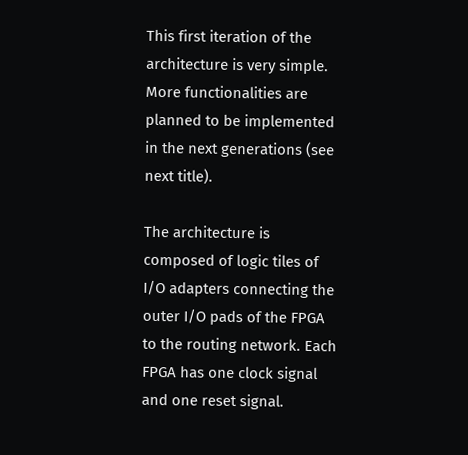This first iteration of the architecture is very simple. More functionalities are planned to be implemented in the next generations (see next title).

The architecture is composed of logic tiles of I/O adapters connecting the outer I/O pads of the FPGA to the routing network. Each FPGA has one clock signal and one reset signal.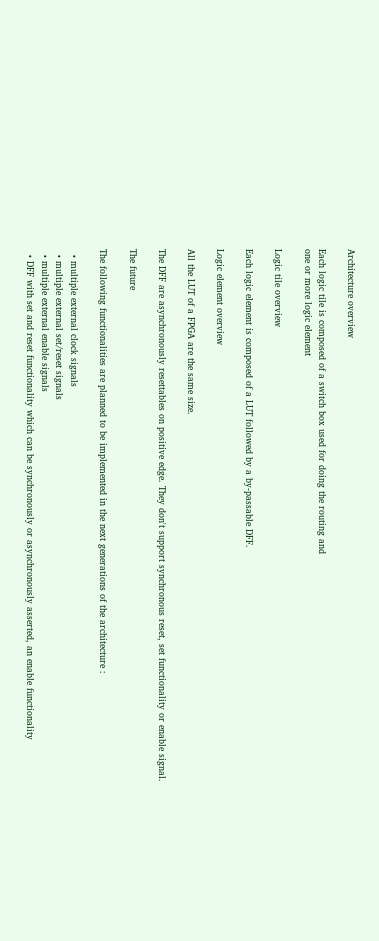Architecture overview

Each logic tile is composed of a switch box used for doing the routing and
one or more logic element

Logic tile overview

Each logic element is composed of a LUT followed by a by-passable DFF.

Logic element overview

All the LUT of a FPGA are the same size.

The DFF are asynchronously resettables on positive edge. They don't support synchronous reset, set functionality or enable signal.

The future

The following functionalities are planned to be implemented in the next generations of the architecture :

  • multiple external clock signals
  • multiple external set/reset signals
  • multiple external enable signals
  • DFF with set and reset functionality which can be synchronously or asynchronously asserted, an enable functionality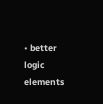• better logic elements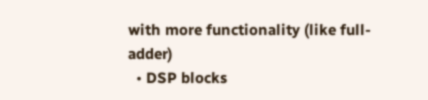with more functionality (like full-adder)
  • DSP blocks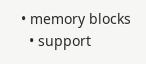• memory blocks
  • support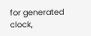for generated clock,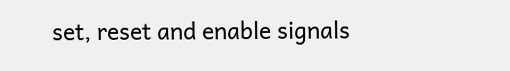set, reset and enable signals